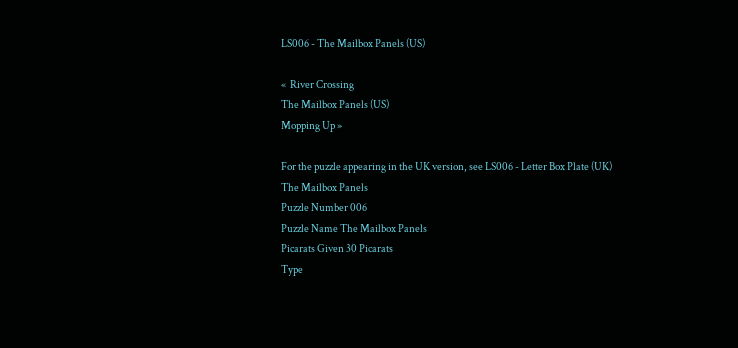LS006 - The Mailbox Panels (US)

«  River Crossing
The Mailbox Panels (US)
Mopping Up »

For the puzzle appearing in the UK version, see LS006 - Letter Box Plate (UK)
The Mailbox Panels
Puzzle Number 006
Puzzle Name The Mailbox Panels
Picarats Given 30 Picarats
Type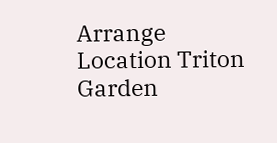Arrange
Location Triton Garden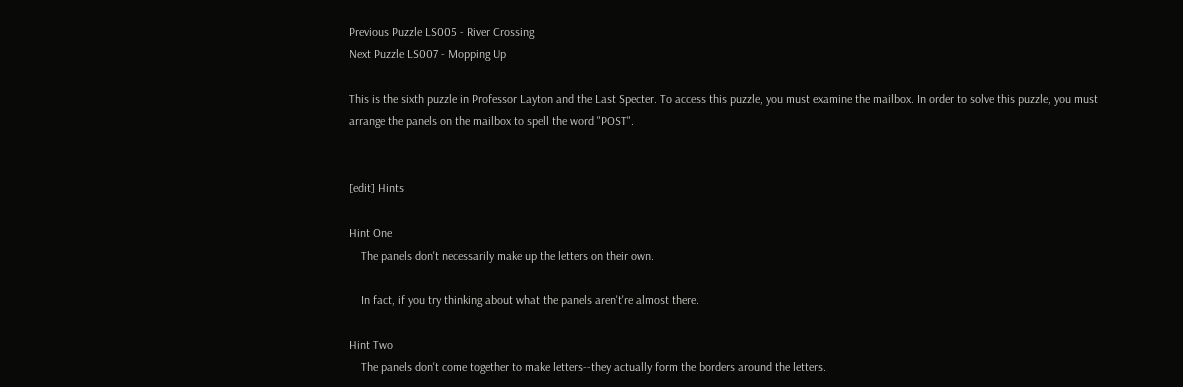Previous Puzzle LS005 - River Crossing
Next Puzzle LS007 - Mopping Up

This is the sixth puzzle in Professor Layton and the Last Specter. To access this puzzle, you must examine the mailbox. In order to solve this puzzle, you must arrange the panels on the mailbox to spell the word "POST".


[edit] Hints

Hint One
    The panels don't necessarily make up the letters on their own.

    In fact, if you try thinking about what the panels aren't're almost there.

Hint Two
    The panels don't come together to make letters--they actually form the borders around the letters.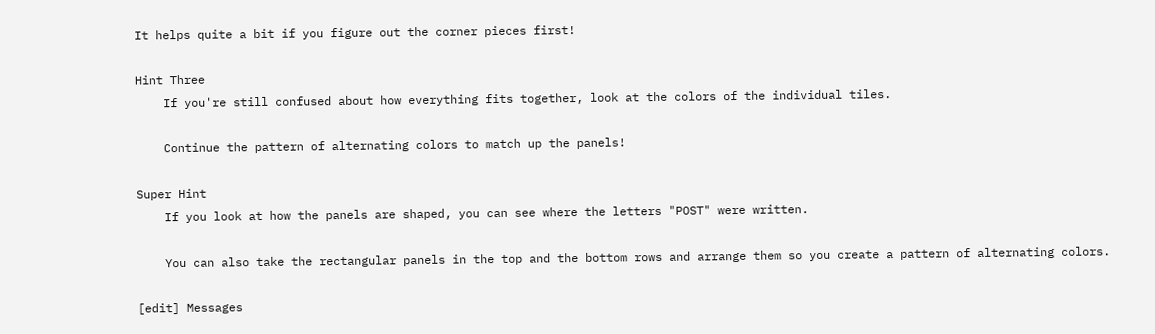It helps quite a bit if you figure out the corner pieces first!

Hint Three
    If you're still confused about how everything fits together, look at the colors of the individual tiles.

    Continue the pattern of alternating colors to match up the panels!

Super Hint
    If you look at how the panels are shaped, you can see where the letters "POST" were written.

    You can also take the rectangular panels in the top and the bottom rows and arrange them so you create a pattern of alternating colors.

[edit] Messages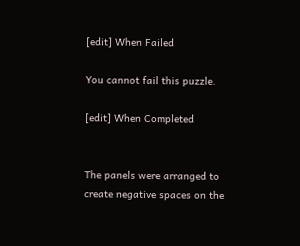[edit] When Failed

You cannot fail this puzzle.

[edit] When Completed


The panels were arranged to create negative spaces on the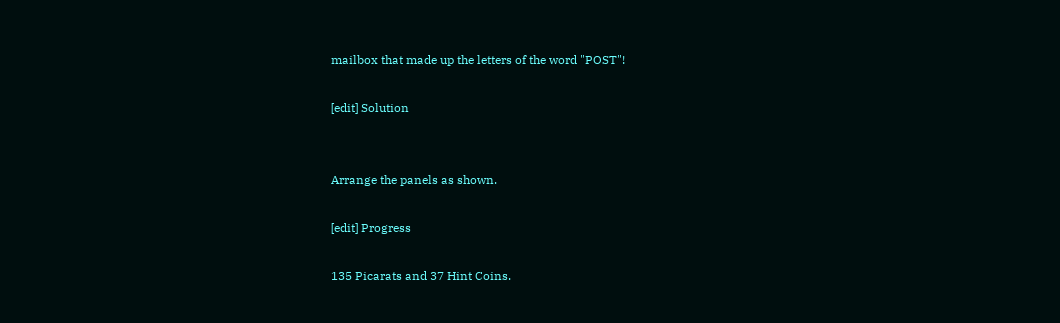mailbox that made up the letters of the word "POST"!

[edit] Solution


Arrange the panels as shown.

[edit] Progress

135 Picarats and 37 Hint Coins.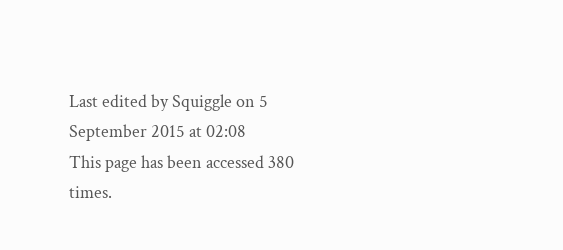Last edited by Squiggle on 5 September 2015 at 02:08
This page has been accessed 380 times.